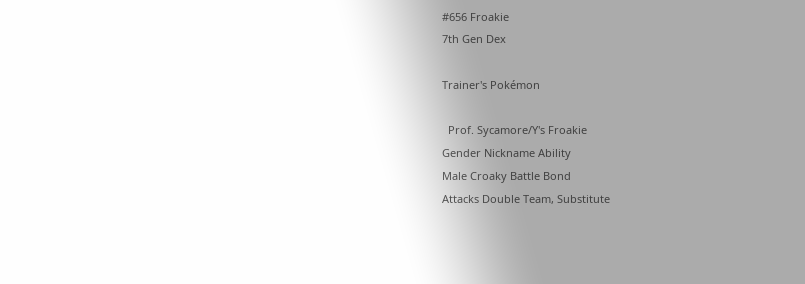#656 Froakie
7th Gen Dex

Trainer's Pokémon

  Prof. Sycamore/Y's Froakie
Gender Nickname Ability
Male Croaky Battle Bond
Attacks Double Team, Substitute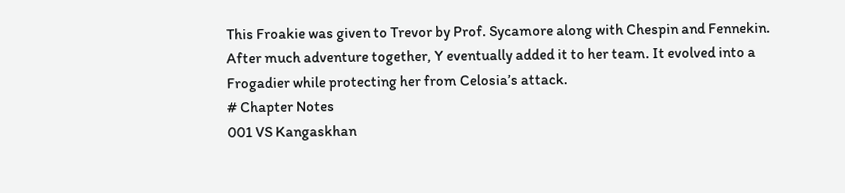This Froakie was given to Trevor by Prof. Sycamore along with Chespin and Fennekin. After much adventure together, Y eventually added it to her team. It evolved into a Frogadier while protecting her from Celosia’s attack.
# Chapter Notes
001 VS Kangaskhan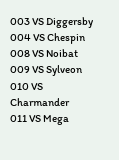003 VS Diggersby
004 VS Chespin
008 VS Noibat
009 VS Sylveon
010 VS Charmander
011 VS Mega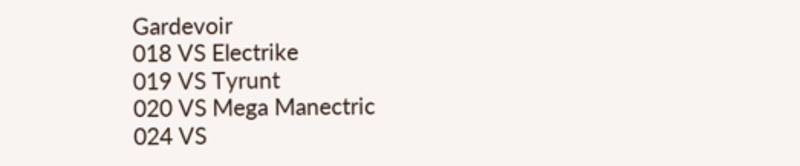Gardevoir
018 VS Electrike
019 VS Tyrunt
020 VS Mega Manectric
024 VS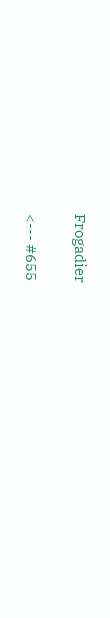Frogadier

<--- #655